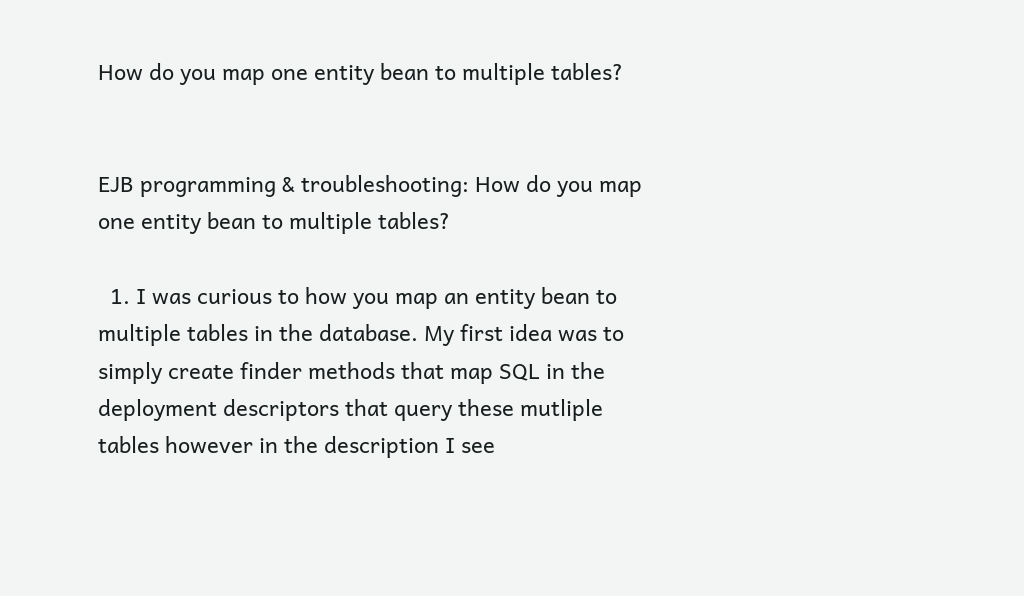How do you map one entity bean to multiple tables?


EJB programming & troubleshooting: How do you map one entity bean to multiple tables?

  1. I was curious to how you map an entity bean to multiple tables in the database. My first idea was to simply create finder methods that map SQL in the deployment descriptors that query these mutliple tables however in the description I see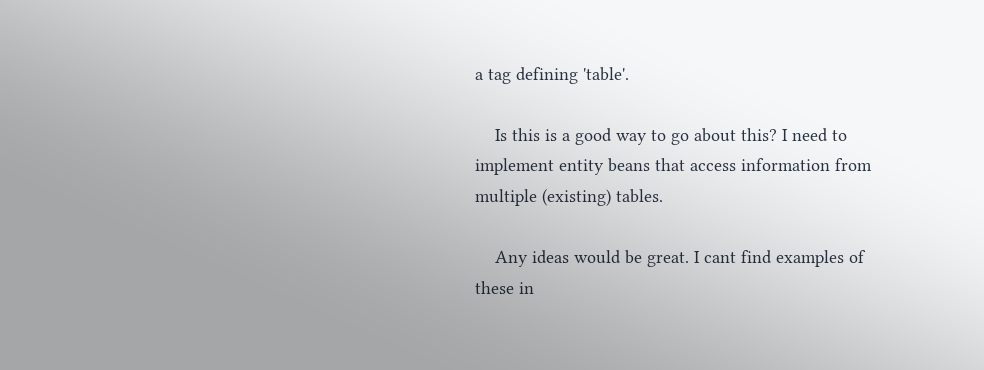a tag defining 'table'.

    Is this is a good way to go about this? I need to implement entity beans that access information from multiple (existing) tables.

    Any ideas would be great. I cant find examples of these in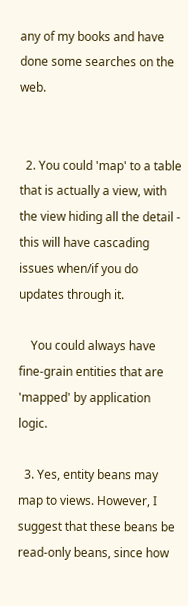any of my books and have done some searches on the web.


  2. You could 'map' to a table that is actually a view, with the view hiding all the detail - this will have cascading issues when/if you do updates through it.

    You could always have fine-grain entities that are 'mapped' by application logic.

  3. Yes, entity beans may map to views. However, I suggest that these beans be read-only beans, since how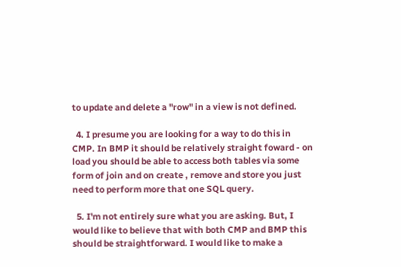to update and delete a "row" in a view is not defined.

  4. I presume you are looking for a way to do this in CMP. In BMP it should be relatively straight foward - on load you should be able to access both tables via some form of join and on create , remove and store you just need to perform more that one SQL query.

  5. I'm not entirely sure what you are asking. But, I would like to believe that with both CMP and BMP this should be straightforward. I would like to make a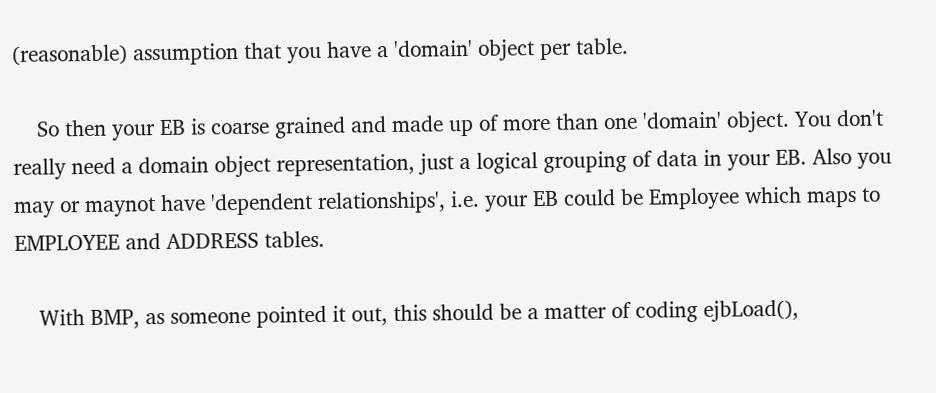(reasonable) assumption that you have a 'domain' object per table.

    So then your EB is coarse grained and made up of more than one 'domain' object. You don't really need a domain object representation, just a logical grouping of data in your EB. Also you may or maynot have 'dependent relationships', i.e. your EB could be Employee which maps to EMPLOYEE and ADDRESS tables.

    With BMP, as someone pointed it out, this should be a matter of coding ejbLoad(),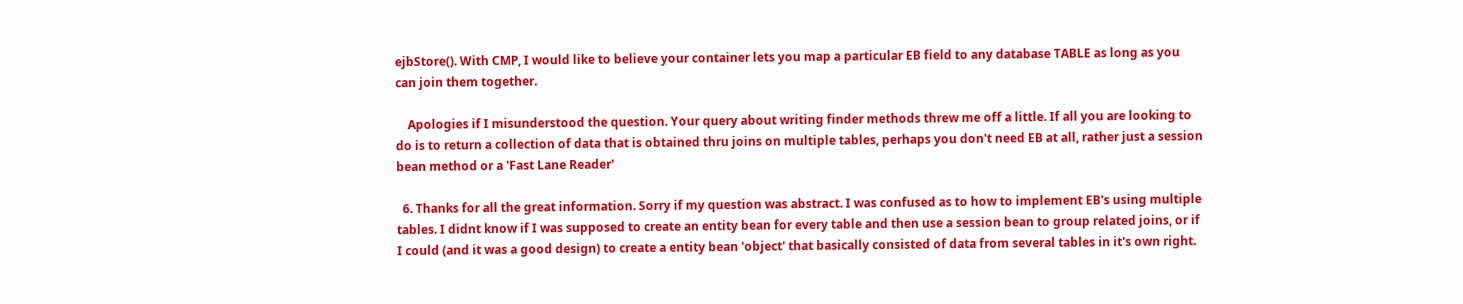ejbStore(). With CMP, I would like to believe your container lets you map a particular EB field to any database TABLE as long as you can join them together.

    Apologies if I misunderstood the question. Your query about writing finder methods threw me off a little. If all you are looking to do is to return a collection of data that is obtained thru joins on multiple tables, perhaps you don't need EB at all, rather just a session bean method or a 'Fast Lane Reader'

  6. Thanks for all the great information. Sorry if my question was abstract. I was confused as to how to implement EB's using multiple tables. I didnt know if I was supposed to create an entity bean for every table and then use a session bean to group related joins, or if I could (and it was a good design) to create a entity bean 'object' that basically consisted of data from several tables in it's own right.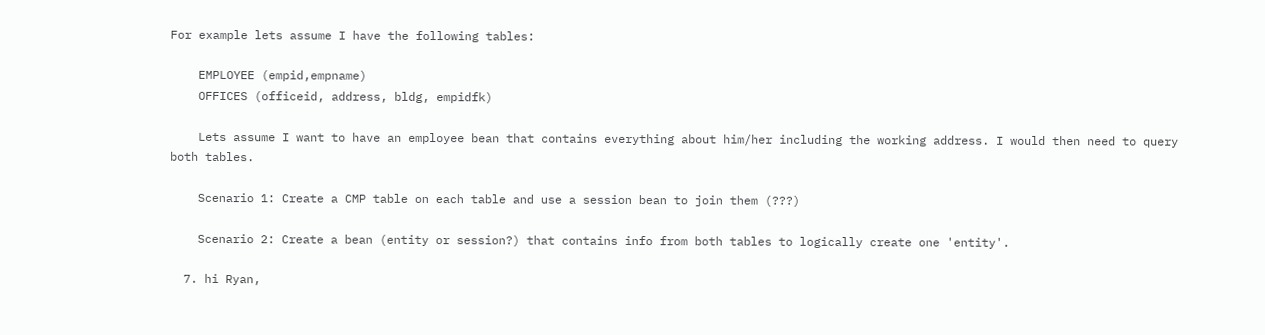For example lets assume I have the following tables:

    EMPLOYEE (empid,empname)
    OFFICES (officeid, address, bldg, empidfk)

    Lets assume I want to have an employee bean that contains everything about him/her including the working address. I would then need to query both tables.

    Scenario 1: Create a CMP table on each table and use a session bean to join them (???)

    Scenario 2: Create a bean (entity or session?) that contains info from both tables to logically create one 'entity'.

  7. hi Ryan,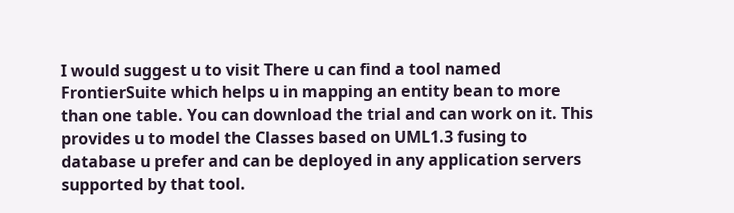I would suggest u to visit There u can find a tool named FrontierSuite which helps u in mapping an entity bean to more than one table. You can download the trial and can work on it. This provides u to model the Classes based on UML1.3 fusing to database u prefer and can be deployed in any application servers supported by that tool.